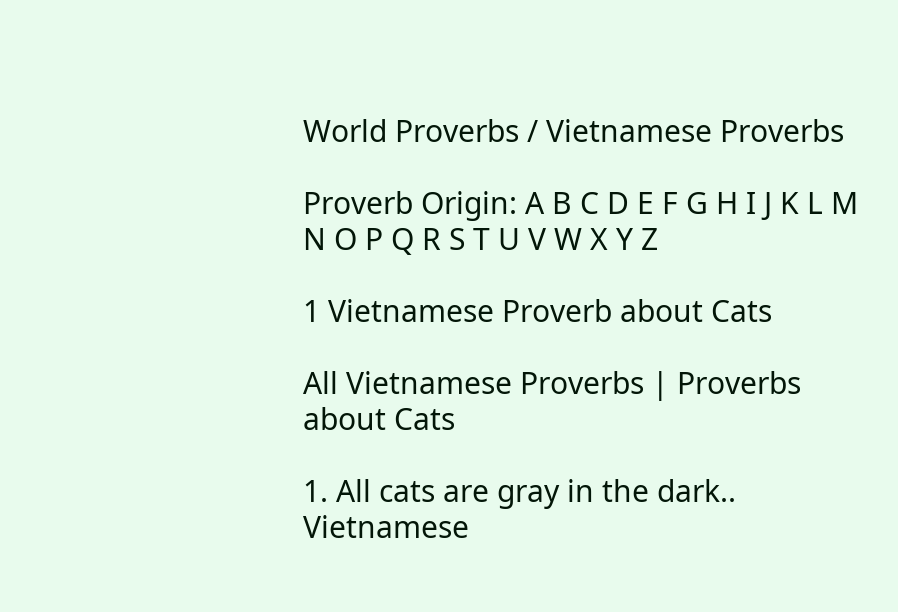World Proverbs / Vietnamese Proverbs

Proverb Origin: A B C D E F G H I J K L M N O P Q R S T U V W X Y Z

1 Vietnamese Proverb about Cats

All Vietnamese Proverbs | Proverbs about Cats

1. All cats are gray in the dark.. Vietnamese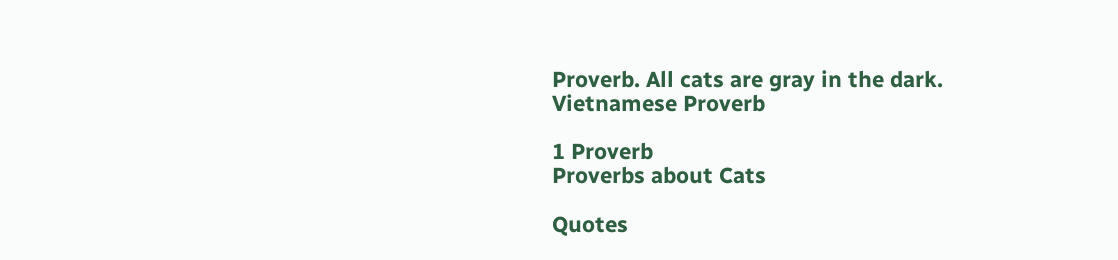Proverb. All cats are gray in the dark.
Vietnamese Proverb

1 Proverb
Proverbs about Cats

Quotes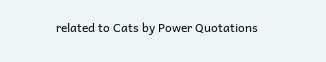related to Cats by Power Quotations